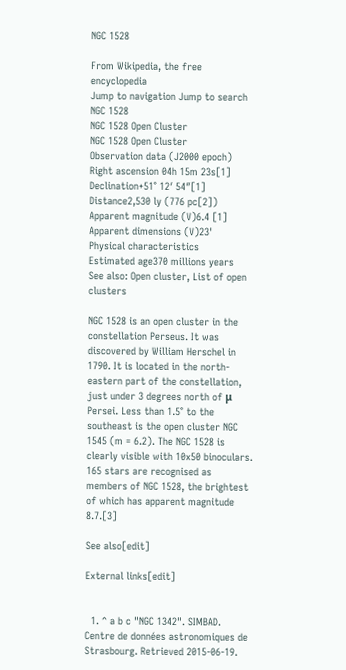NGC 1528

From Wikipedia, the free encyclopedia
Jump to navigation Jump to search
NGC 1528
NGC 1528 Open Cluster
NGC 1528 Open Cluster
Observation data (J2000 epoch)
Right ascension 04h 15m 23s[1]
Declination+51° 12′ 54″[1]
Distance2,530 ly (776 pc[2])
Apparent magnitude (V)6.4 [1]
Apparent dimensions (V)23'
Physical characteristics
Estimated age370 millions years
See also: Open cluster, List of open clusters

NGC 1528 is an open cluster in the constellation Perseus. It was discovered by William Herschel in 1790. It is located in the north-eastern part of the constellation, just under 3 degrees north of μ Persei. Less than 1.5° to the southeast is the open cluster NGC 1545 (m = 6.2). The NGC 1528 is clearly visible with 10x50 binoculars. 165 stars are recognised as members of NGC 1528, the brightest of which has apparent magnitude 8.7.[3]

See also[edit]

External links[edit]


  1. ^ a b c "NGC 1342". SIMBAD. Centre de données astronomiques de Strasbourg. Retrieved 2015-06-19.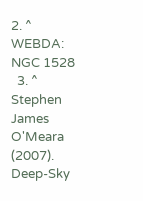2. ^ WEBDA: NGC 1528
  3. ^ Stephen James O'Meara (2007). Deep-Sky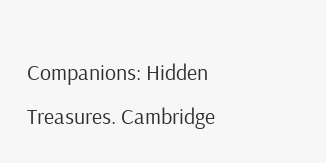Companions: Hidden Treasures. Cambridge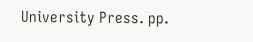University Press. pp.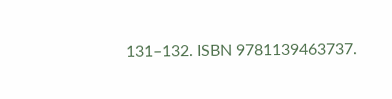131–132. ISBN 9781139463737.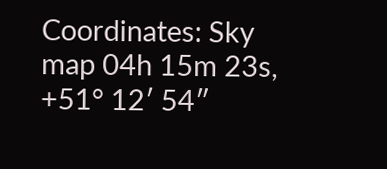Coordinates: Sky map 04h 15m 23s, +51° 12′ 54″